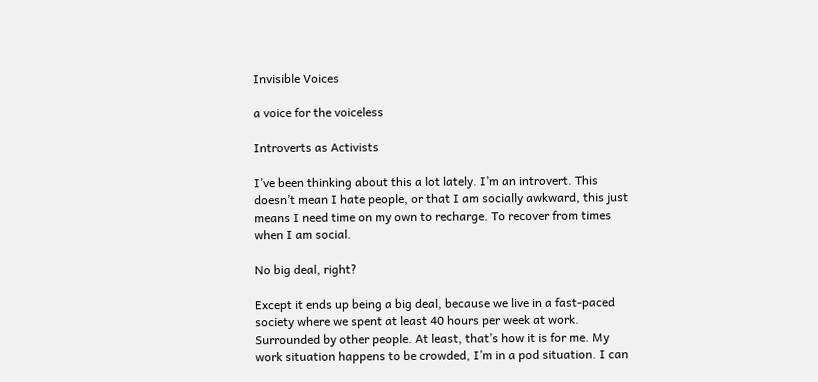Invisible Voices

a voice for the voiceless

Introverts as Activists

I’ve been thinking about this a lot lately. I’m an introvert. This doesn’t mean I hate people, or that I am socially awkward, this just means I need time on my own to recharge. To recover from times when I am social.

No big deal, right?

Except it ends up being a big deal, because we live in a fast-paced society where we spent at least 40 hours per week at work. Surrounded by other people. At least, that’s how it is for me. My work situation happens to be crowded, I’m in a pod situation. I can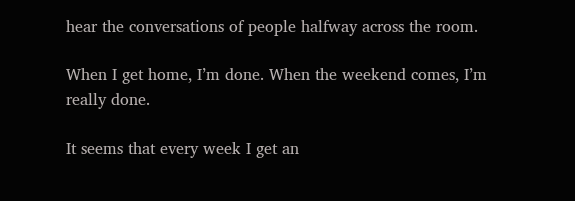hear the conversations of people halfway across the room.

When I get home, I’m done. When the weekend comes, I’m really done.

It seems that every week I get an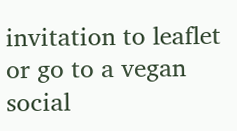invitation to leaflet or go to a vegan social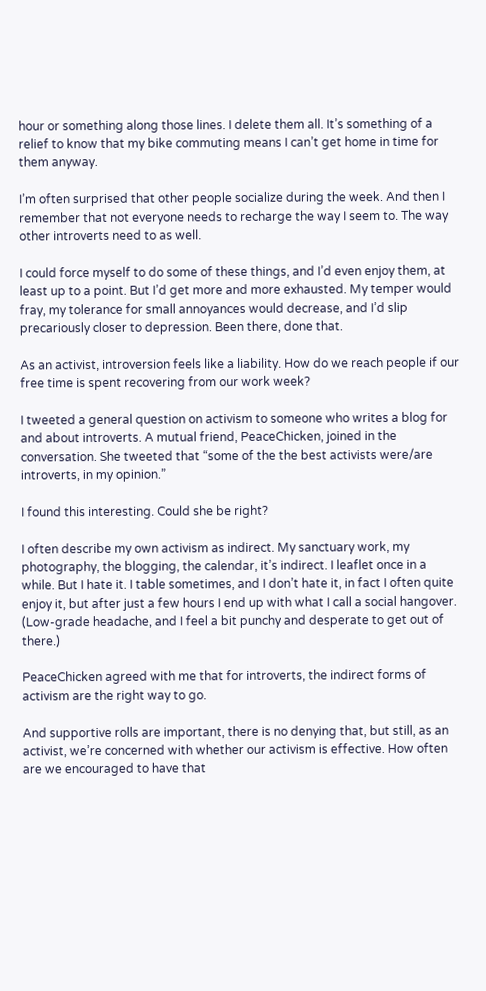hour or something along those lines. I delete them all. It’s something of a relief to know that my bike commuting means I can’t get home in time for them anyway.

I’m often surprised that other people socialize during the week. And then I remember that not everyone needs to recharge the way I seem to. The way other introverts need to as well.

I could force myself to do some of these things, and I’d even enjoy them, at least up to a point. But I’d get more and more exhausted. My temper would fray, my tolerance for small annoyances would decrease, and I’d slip precariously closer to depression. Been there, done that.

As an activist, introversion feels like a liability. How do we reach people if our free time is spent recovering from our work week?

I tweeted a general question on activism to someone who writes a blog for and about introverts. A mutual friend, PeaceChicken, joined in the conversation. She tweeted that “some of the the best activists were/are introverts, in my opinion.”

I found this interesting. Could she be right?

I often describe my own activism as indirect. My sanctuary work, my photography, the blogging, the calendar, it’s indirect. I leaflet once in a while. But I hate it. I table sometimes, and I don’t hate it, in fact I often quite enjoy it, but after just a few hours I end up with what I call a social hangover. (Low-grade headache, and I feel a bit punchy and desperate to get out of there.)

PeaceChicken agreed with me that for introverts, the indirect forms of activism are the right way to go.

And supportive rolls are important, there is no denying that, but still, as an activist, we’re concerned with whether our activism is effective. How often are we encouraged to have that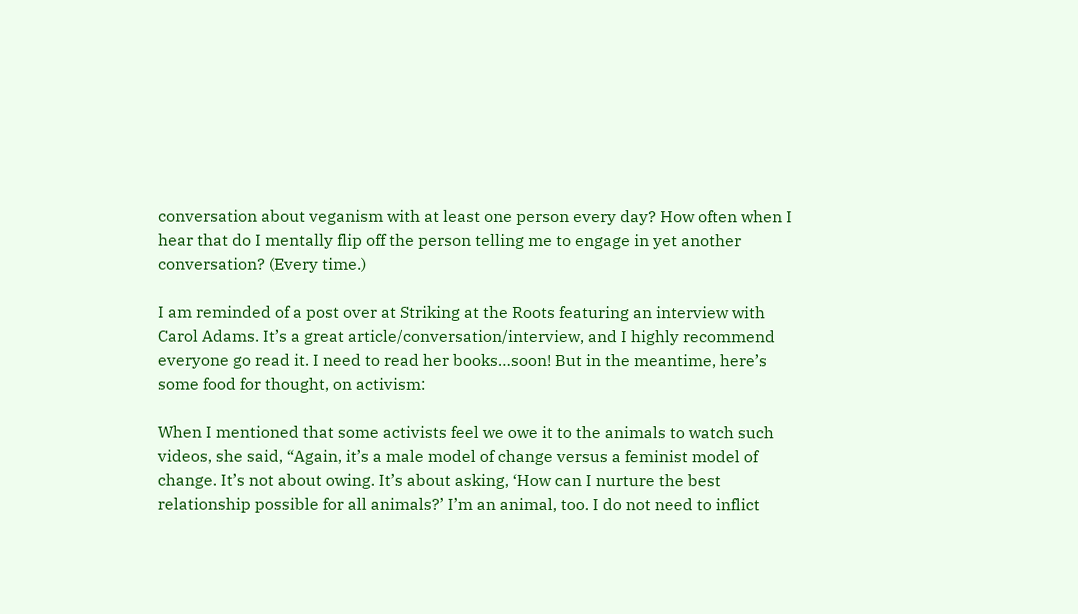conversation about veganism with at least one person every day? How often when I hear that do I mentally flip off the person telling me to engage in yet another conversation? (Every time.)

I am reminded of a post over at Striking at the Roots featuring an interview with Carol Adams. It’s a great article/conversation/interview, and I highly recommend everyone go read it. I need to read her books…soon! But in the meantime, here’s some food for thought, on activism:

When I mentioned that some activists feel we owe it to the animals to watch such videos, she said, “Again, it’s a male model of change versus a feminist model of change. It’s not about owing. It’s about asking, ‘How can I nurture the best relationship possible for all animals?’ I’m an animal, too. I do not need to inflict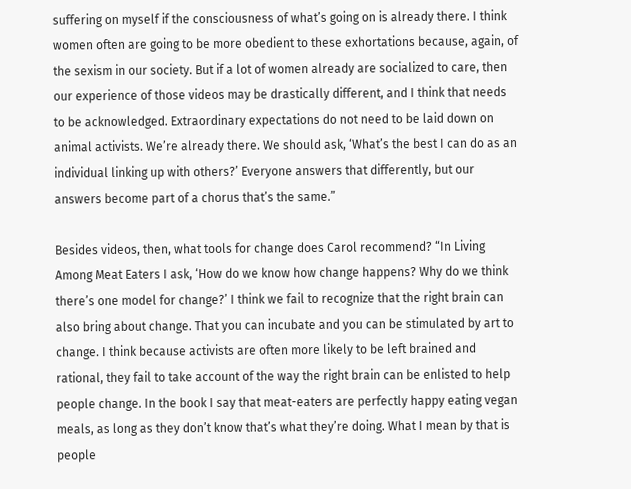suffering on myself if the consciousness of what’s going on is already there. I think women often are going to be more obedient to these exhortations because, again, of the sexism in our society. But if a lot of women already are socialized to care, then our experience of those videos may be drastically different, and I think that needs to be acknowledged. Extraordinary expectations do not need to be laid down on animal activists. We’re already there. We should ask, ‘What’s the best I can do as an individual linking up with others?’ Everyone answers that differently, but our answers become part of a chorus that’s the same.”

Besides videos, then, what tools for change does Carol recommend? “In Living Among Meat Eaters I ask, ‘How do we know how change happens? Why do we think there’s one model for change?’ I think we fail to recognize that the right brain can also bring about change. That you can incubate and you can be stimulated by art to change. I think because activists are often more likely to be left brained and rational, they fail to take account of the way the right brain can be enlisted to help people change. In the book I say that meat-eaters are perfectly happy eating vegan meals, as long as they don’t know that’s what they’re doing. What I mean by that is people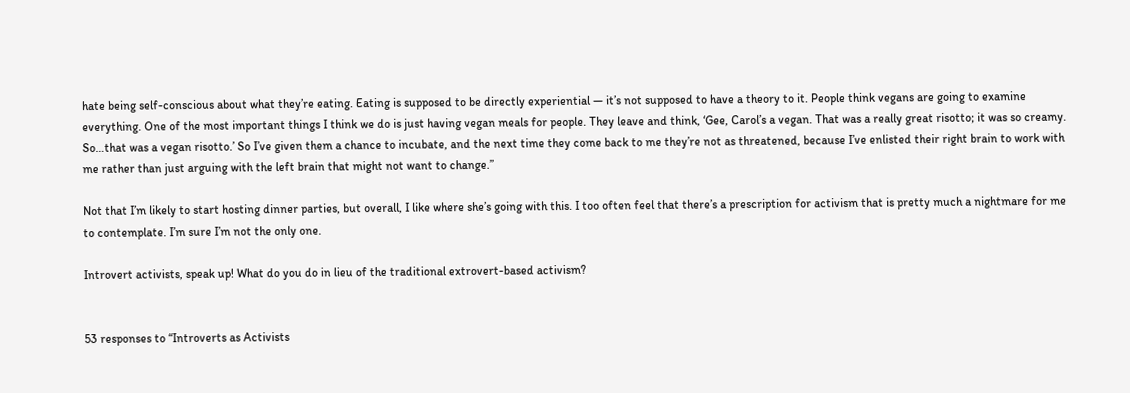hate being self-conscious about what they’re eating. Eating is supposed to be directly experiential — it’s not supposed to have a theory to it. People think vegans are going to examine everything. One of the most important things I think we do is just having vegan meals for people. They leave and think, ‘Gee, Carol’s a vegan. That was a really great risotto; it was so creamy. So…that was a vegan risotto.’ So I’ve given them a chance to incubate, and the next time they come back to me they’re not as threatened, because I’ve enlisted their right brain to work with me rather than just arguing with the left brain that might not want to change.”

Not that I’m likely to start hosting dinner parties, but overall, I like where she’s going with this. I too often feel that there’s a prescription for activism that is pretty much a nightmare for me to contemplate. I’m sure I’m not the only one.

Introvert activists, speak up! What do you do in lieu of the traditional extrovert-based activism?


53 responses to “Introverts as Activists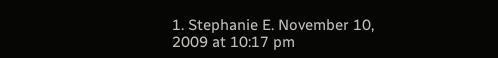1. Stephanie E. November 10, 2009 at 10:17 pm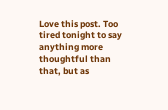Love this post. Too tired tonight to say anything more thoughtful than that, but as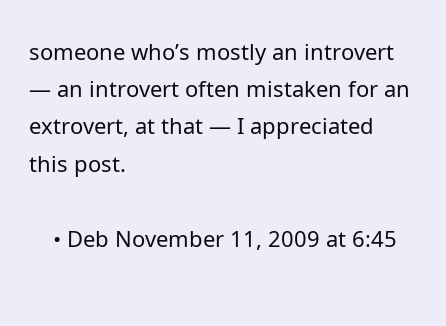someone who’s mostly an introvert — an introvert often mistaken for an extrovert, at that — I appreciated this post.

    • Deb November 11, 2009 at 6:45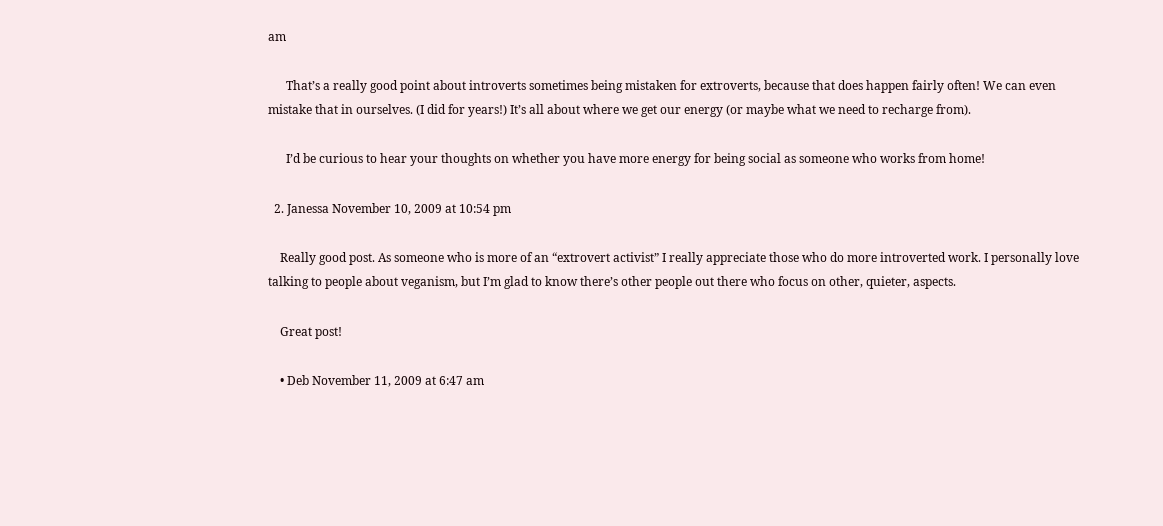am

      That’s a really good point about introverts sometimes being mistaken for extroverts, because that does happen fairly often! We can even mistake that in ourselves. (I did for years!) It’s all about where we get our energy (or maybe what we need to recharge from).

      I’d be curious to hear your thoughts on whether you have more energy for being social as someone who works from home!

  2. Janessa November 10, 2009 at 10:54 pm

    Really good post. As someone who is more of an “extrovert activist” I really appreciate those who do more introverted work. I personally love talking to people about veganism, but I’m glad to know there’s other people out there who focus on other, quieter, aspects.

    Great post!

    • Deb November 11, 2009 at 6:47 am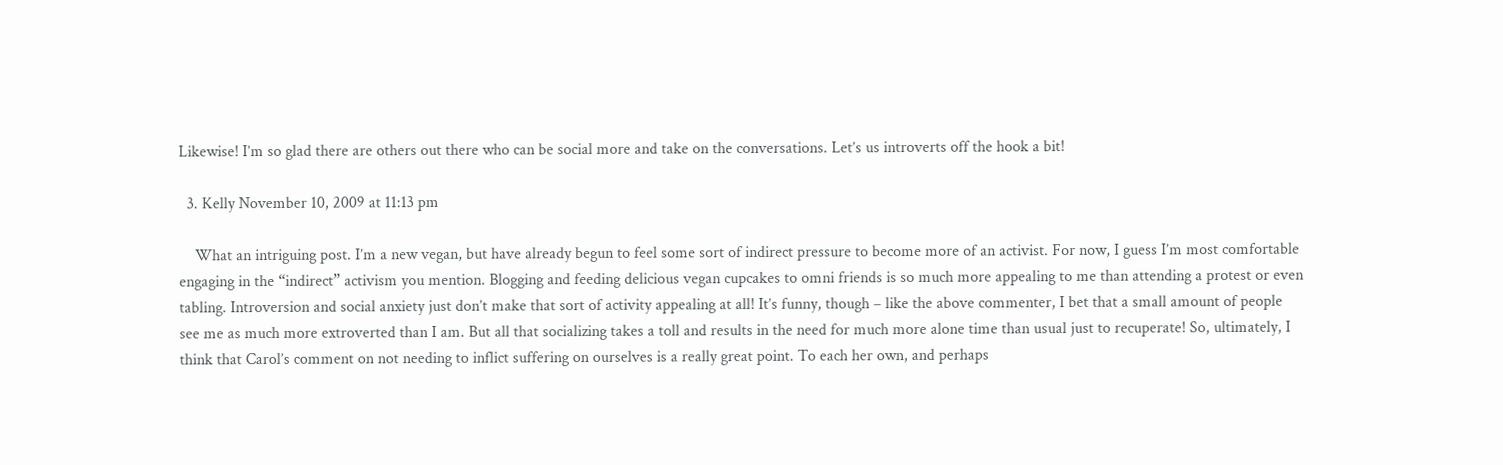Likewise! I’m so glad there are others out there who can be social more and take on the conversations. Let’s us introverts off the hook a bit!

  3. Kelly November 10, 2009 at 11:13 pm

    What an intriguing post. I’m a new vegan, but have already begun to feel some sort of indirect pressure to become more of an activist. For now, I guess I’m most comfortable engaging in the “indirect” activism you mention. Blogging and feeding delicious vegan cupcakes to omni friends is so much more appealing to me than attending a protest or even tabling. Introversion and social anxiety just don’t make that sort of activity appealing at all! It’s funny, though – like the above commenter, I bet that a small amount of people see me as much more extroverted than I am. But all that socializing takes a toll and results in the need for much more alone time than usual just to recuperate! So, ultimately, I think that Carol’s comment on not needing to inflict suffering on ourselves is a really great point. To each her own, and perhaps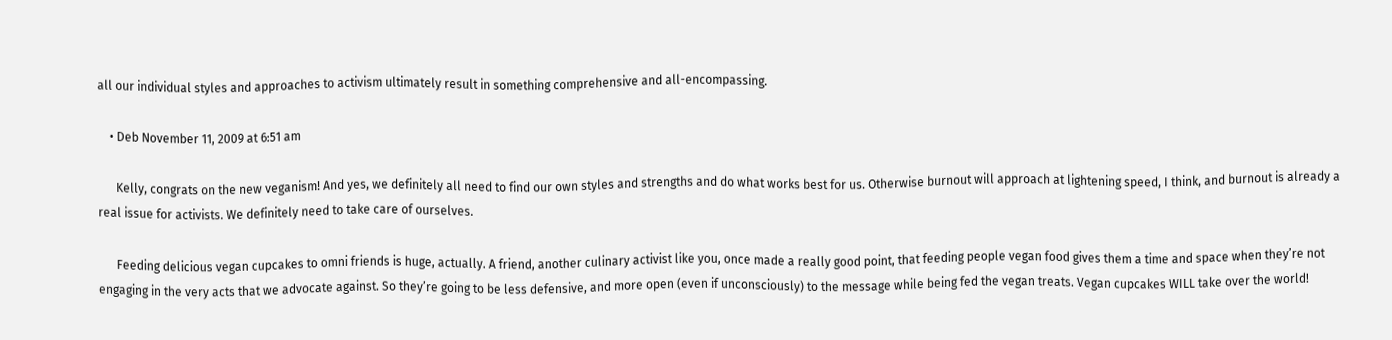all our individual styles and approaches to activism ultimately result in something comprehensive and all-encompassing.

    • Deb November 11, 2009 at 6:51 am

      Kelly, congrats on the new veganism! And yes, we definitely all need to find our own styles and strengths and do what works best for us. Otherwise burnout will approach at lightening speed, I think, and burnout is already a real issue for activists. We definitely need to take care of ourselves.

      Feeding delicious vegan cupcakes to omni friends is huge, actually. A friend, another culinary activist like you, once made a really good point, that feeding people vegan food gives them a time and space when they’re not engaging in the very acts that we advocate against. So they’re going to be less defensive, and more open (even if unconsciously) to the message while being fed the vegan treats. Vegan cupcakes WILL take over the world!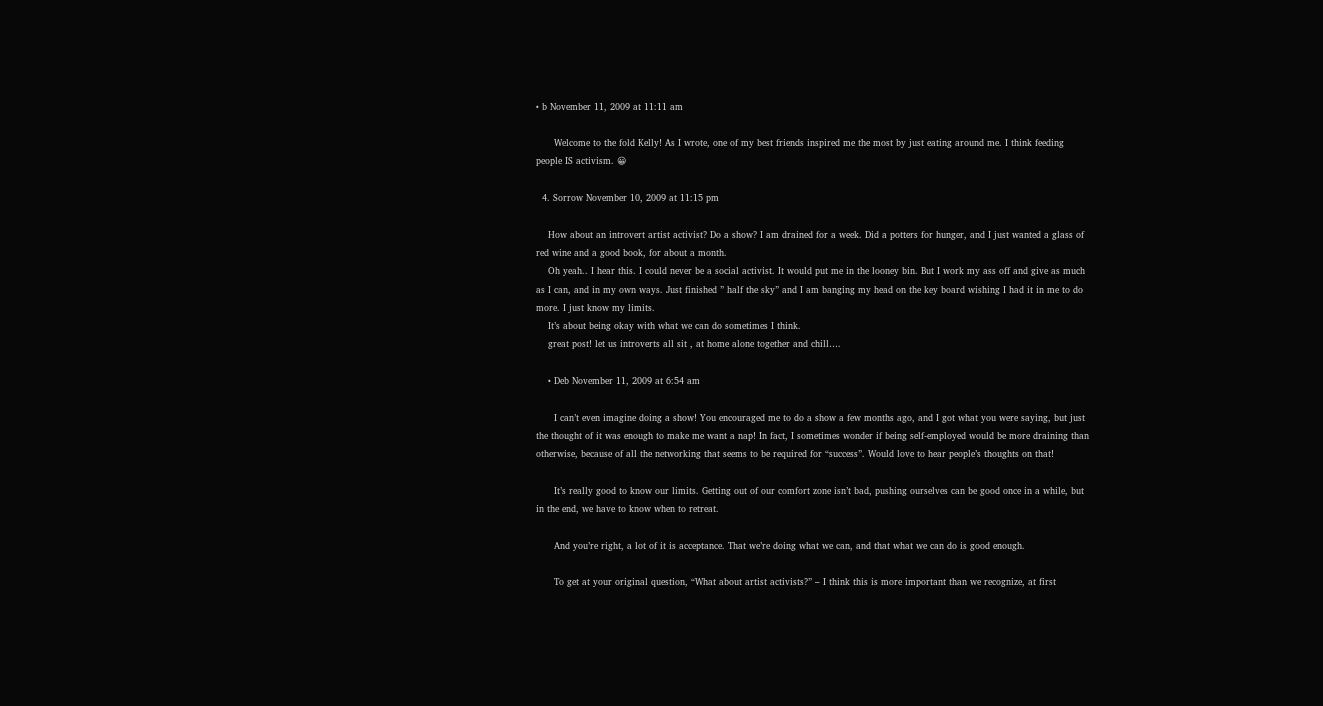• b November 11, 2009 at 11:11 am

      Welcome to the fold Kelly! As I wrote, one of my best friends inspired me the most by just eating around me. I think feeding people IS activism. 😀

  4. Sorrow November 10, 2009 at 11:15 pm

    How about an introvert artist activist? Do a show? I am drained for a week. Did a potters for hunger, and I just wanted a glass of red wine and a good book, for about a month.
    Oh yeah.. I hear this. I could never be a social activist. It would put me in the looney bin. But I work my ass off and give as much as I can, and in my own ways. Just finished ” half the sky” and I am banging my head on the key board wishing I had it in me to do more. I just know my limits.
    It’s about being okay with what we can do sometimes I think.
    great post! let us introverts all sit , at home alone together and chill….

    • Deb November 11, 2009 at 6:54 am

      I can’t even imagine doing a show! You encouraged me to do a show a few months ago, and I got what you were saying, but just the thought of it was enough to make me want a nap! In fact, I sometimes wonder if being self-employed would be more draining than otherwise, because of all the networking that seems to be required for “success”. Would love to hear people’s thoughts on that!

      It’s really good to know our limits. Getting out of our comfort zone isn’t bad, pushing ourselves can be good once in a while, but in the end, we have to know when to retreat.

      And you’re right, a lot of it is acceptance. That we’re doing what we can, and that what we can do is good enough.

      To get at your original question, “What about artist activists?” – I think this is more important than we recognize, at first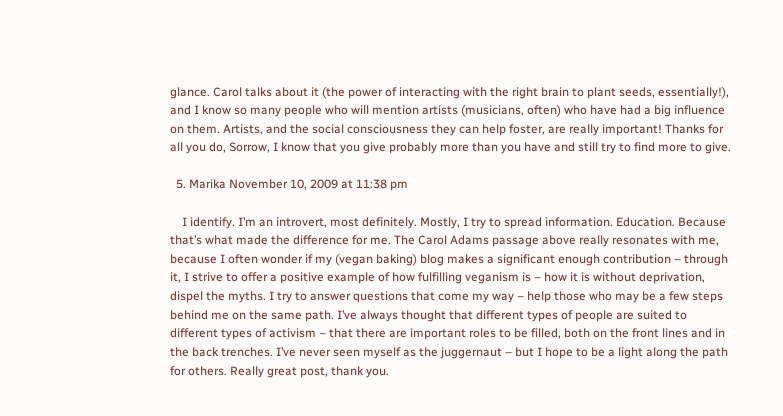glance. Carol talks about it (the power of interacting with the right brain to plant seeds, essentially!), and I know so many people who will mention artists (musicians, often) who have had a big influence on them. Artists, and the social consciousness they can help foster, are really important! Thanks for all you do, Sorrow, I know that you give probably more than you have and still try to find more to give.

  5. Marika November 10, 2009 at 11:38 pm

    I identify. I’m an introvert, most definitely. Mostly, I try to spread information. Education. Because that’s what made the difference for me. The Carol Adams passage above really resonates with me, because I often wonder if my (vegan baking) blog makes a significant enough contribution – through it, I strive to offer a positive example of how fulfilling veganism is – how it is without deprivation, dispel the myths. I try to answer questions that come my way – help those who may be a few steps behind me on the same path. I’ve always thought that different types of people are suited to different types of activism – that there are important roles to be filled, both on the front lines and in the back trenches. I’ve never seen myself as the juggernaut – but I hope to be a light along the path for others. Really great post, thank you.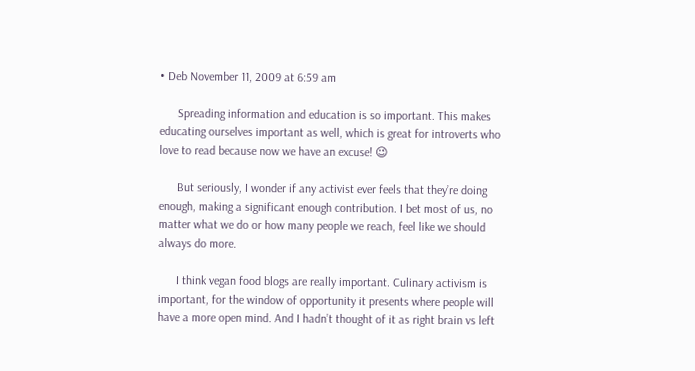• Deb November 11, 2009 at 6:59 am

      Spreading information and education is so important. This makes educating ourselves important as well, which is great for introverts who love to read because now we have an excuse! 😉

      But seriously, I wonder if any activist ever feels that they’re doing enough, making a significant enough contribution. I bet most of us, no matter what we do or how many people we reach, feel like we should always do more.

      I think vegan food blogs are really important. Culinary activism is important, for the window of opportunity it presents where people will have a more open mind. And I hadn’t thought of it as right brain vs left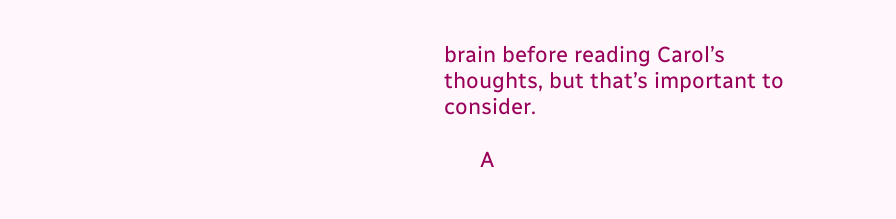brain before reading Carol’s thoughts, but that’s important to consider.

      A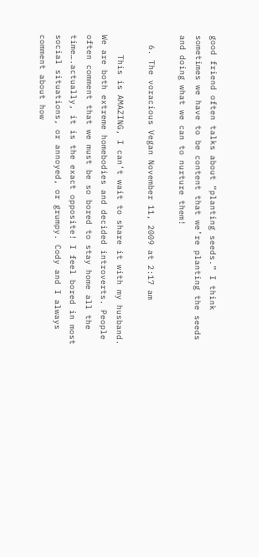good friend often talks about “planting seeds.” I think sometimes we have to be content that we’re planting the seeds and doing what we can to nurture them!

  6. The voracious Vegan November 11, 2009 at 2:17 am

    This is AMAZING, I can’t wait to share it with my husband. We are both extreme homebodies and decided introverts. People often comment that we must be so bored to stay home all the time….actually, it is the exact opposite! I feel bored in most social situations, or annoyed, or grumpy. Cody and I always comment about how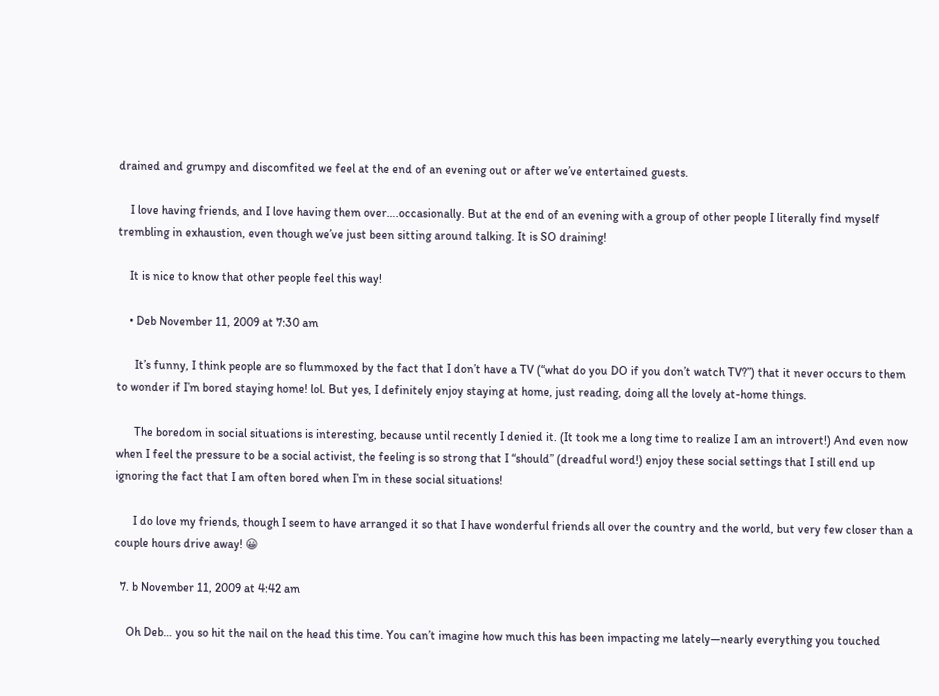drained and grumpy and discomfited we feel at the end of an evening out or after we’ve entertained guests.

    I love having friends, and I love having them over….occasionally. But at the end of an evening with a group of other people I literally find myself trembling in exhaustion, even though we’ve just been sitting around talking. It is SO draining!

    It is nice to know that other people feel this way!

    • Deb November 11, 2009 at 7:30 am

      It’s funny, I think people are so flummoxed by the fact that I don’t have a TV (“what do you DO if you don’t watch TV?”) that it never occurs to them to wonder if I’m bored staying home! lol. But yes, I definitely enjoy staying at home, just reading, doing all the lovely at-home things.

      The boredom in social situations is interesting, because until recently I denied it. (It took me a long time to realize I am an introvert!) And even now when I feel the pressure to be a social activist, the feeling is so strong that I “should” (dreadful word!) enjoy these social settings that I still end up ignoring the fact that I am often bored when I’m in these social situations!

      I do love my friends, though I seem to have arranged it so that I have wonderful friends all over the country and the world, but very few closer than a couple hours drive away! 😀

  7. b November 11, 2009 at 4:42 am

    Oh Deb… you so hit the nail on the head this time. You can’t imagine how much this has been impacting me lately—nearly everything you touched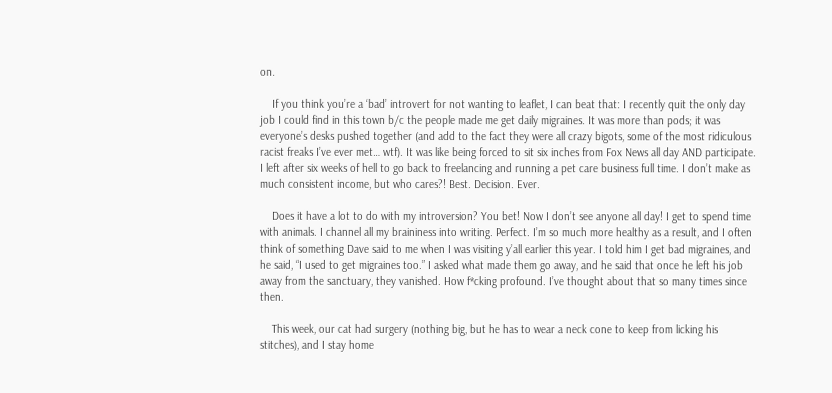on.

    If you think you’re a ‘bad’ introvert for not wanting to leaflet, I can beat that: I recently quit the only day job I could find in this town b/c the people made me get daily migraines. It was more than pods; it was everyone’s desks pushed together (and add to the fact they were all crazy bigots, some of the most ridiculous racist freaks I’ve ever met… wtf). It was like being forced to sit six inches from Fox News all day AND participate. I left after six weeks of hell to go back to freelancing and running a pet care business full time. I don’t make as much consistent income, but who cares?! Best. Decision. Ever.

    Does it have a lot to do with my introversion? You bet! Now I don’t see anyone all day! I get to spend time with animals. I channel all my braininess into writing. Perfect. I’m so much more healthy as a result, and I often think of something Dave said to me when I was visiting y’all earlier this year. I told him I get bad migraines, and he said, “I used to get migraines too.” I asked what made them go away, and he said that once he left his job away from the sanctuary, they vanished. How f*cking profound. I’ve thought about that so many times since then.

    This week, our cat had surgery (nothing big, but he has to wear a neck cone to keep from licking his stitches), and I stay home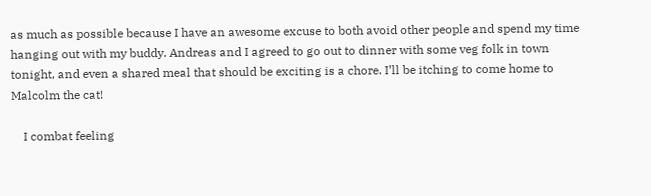as much as possible because I have an awesome excuse to both avoid other people and spend my time hanging out with my buddy. Andreas and I agreed to go out to dinner with some veg folk in town tonight, and even a shared meal that should be exciting is a chore. I’ll be itching to come home to Malcolm the cat!

    I combat feeling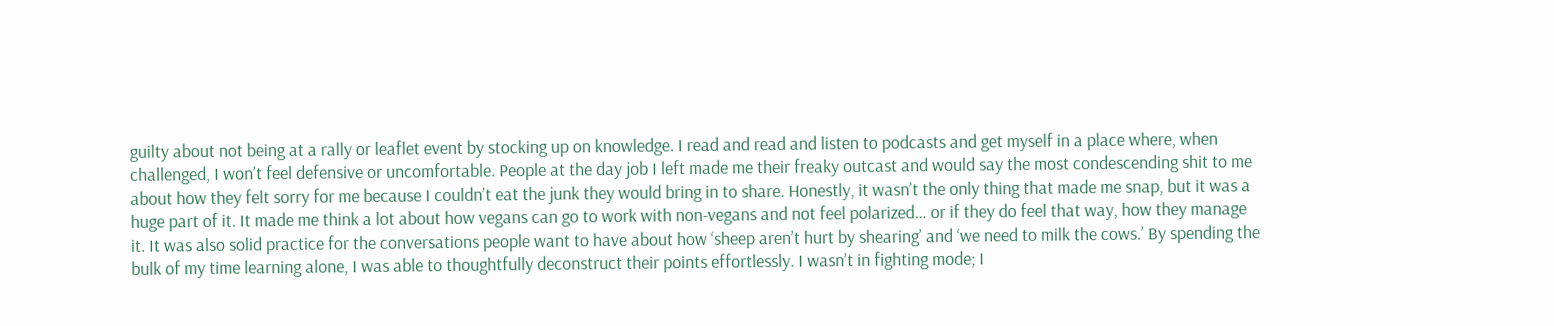guilty about not being at a rally or leaflet event by stocking up on knowledge. I read and read and listen to podcasts and get myself in a place where, when challenged, I won’t feel defensive or uncomfortable. People at the day job I left made me their freaky outcast and would say the most condescending shit to me about how they felt sorry for me because I couldn’t eat the junk they would bring in to share. Honestly, it wasn’t the only thing that made me snap, but it was a huge part of it. It made me think a lot about how vegans can go to work with non-vegans and not feel polarized… or if they do feel that way, how they manage it. It was also solid practice for the conversations people want to have about how ‘sheep aren’t hurt by shearing’ and ‘we need to milk the cows.’ By spending the bulk of my time learning alone, I was able to thoughtfully deconstruct their points effortlessly. I wasn’t in fighting mode; I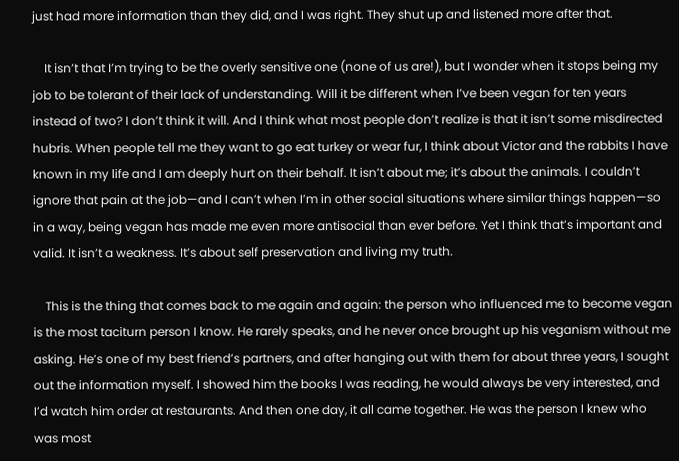just had more information than they did, and I was right. They shut up and listened more after that.

    It isn’t that I’m trying to be the overly sensitive one (none of us are!), but I wonder when it stops being my job to be tolerant of their lack of understanding. Will it be different when I’ve been vegan for ten years instead of two? I don’t think it will. And I think what most people don’t realize is that it isn’t some misdirected hubris. When people tell me they want to go eat turkey or wear fur, I think about Victor and the rabbits I have known in my life and I am deeply hurt on their behalf. It isn’t about me; it’s about the animals. I couldn’t ignore that pain at the job—and I can’t when I’m in other social situations where similar things happen—so in a way, being vegan has made me even more antisocial than ever before. Yet I think that’s important and valid. It isn’t a weakness. It’s about self preservation and living my truth.

    This is the thing that comes back to me again and again: the person who influenced me to become vegan is the most taciturn person I know. He rarely speaks, and he never once brought up his veganism without me asking. He’s one of my best friend’s partners, and after hanging out with them for about three years, I sought out the information myself. I showed him the books I was reading, he would always be very interested, and I’d watch him order at restaurants. And then one day, it all came together. He was the person I knew who was most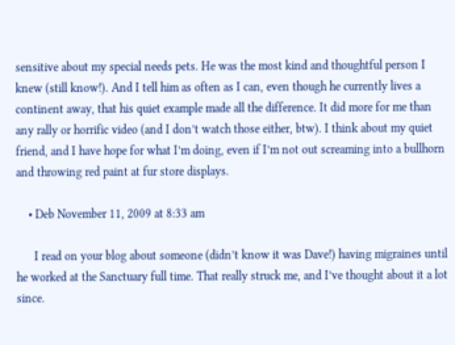sensitive about my special needs pets. He was the most kind and thoughtful person I knew (still know!). And I tell him as often as I can, even though he currently lives a continent away, that his quiet example made all the difference. It did more for me than any rally or horrific video (and I don’t watch those either, btw). I think about my quiet friend, and I have hope for what I’m doing, even if I’m not out screaming into a bullhorn and throwing red paint at fur store displays.

    • Deb November 11, 2009 at 8:33 am

      I read on your blog about someone (didn’t know it was Dave!) having migraines until he worked at the Sanctuary full time. That really struck me, and I’ve thought about it a lot since.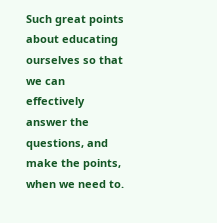Such great points about educating ourselves so that we can effectively answer the questions, and make the points, when we need to.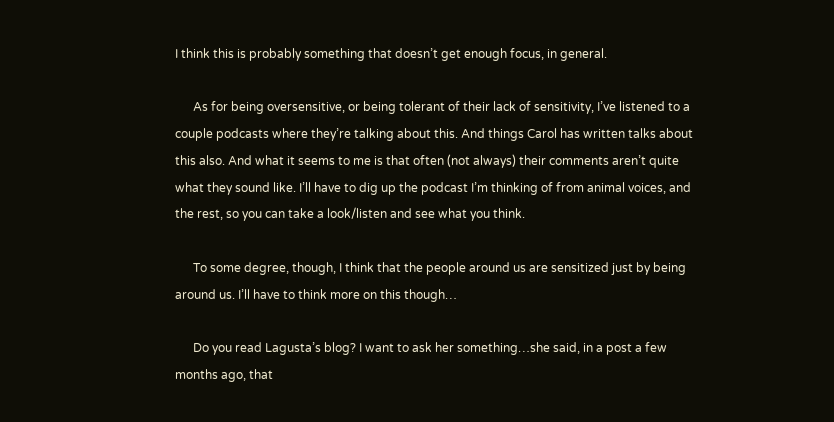I think this is probably something that doesn’t get enough focus, in general.

      As for being oversensitive, or being tolerant of their lack of sensitivity, I’ve listened to a couple podcasts where they’re talking about this. And things Carol has written talks about this also. And what it seems to me is that often (not always) their comments aren’t quite what they sound like. I’ll have to dig up the podcast I’m thinking of from animal voices, and the rest, so you can take a look/listen and see what you think.

      To some degree, though, I think that the people around us are sensitized just by being around us. I’ll have to think more on this though…

      Do you read Lagusta’s blog? I want to ask her something…she said, in a post a few months ago, that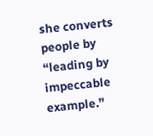she converts people by “leading by impeccable example.”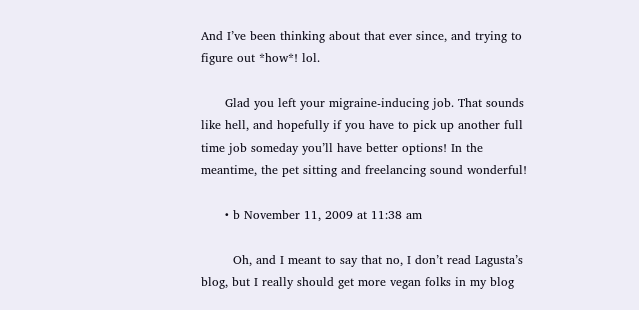And I’ve been thinking about that ever since, and trying to figure out *how*! lol.

      Glad you left your migraine-inducing job. That sounds like hell, and hopefully if you have to pick up another full time job someday you’ll have better options! In the meantime, the pet sitting and freelancing sound wonderful!

      • b November 11, 2009 at 11:38 am

        Oh, and I meant to say that no, I don’t read Lagusta’s blog, but I really should get more vegan folks in my blog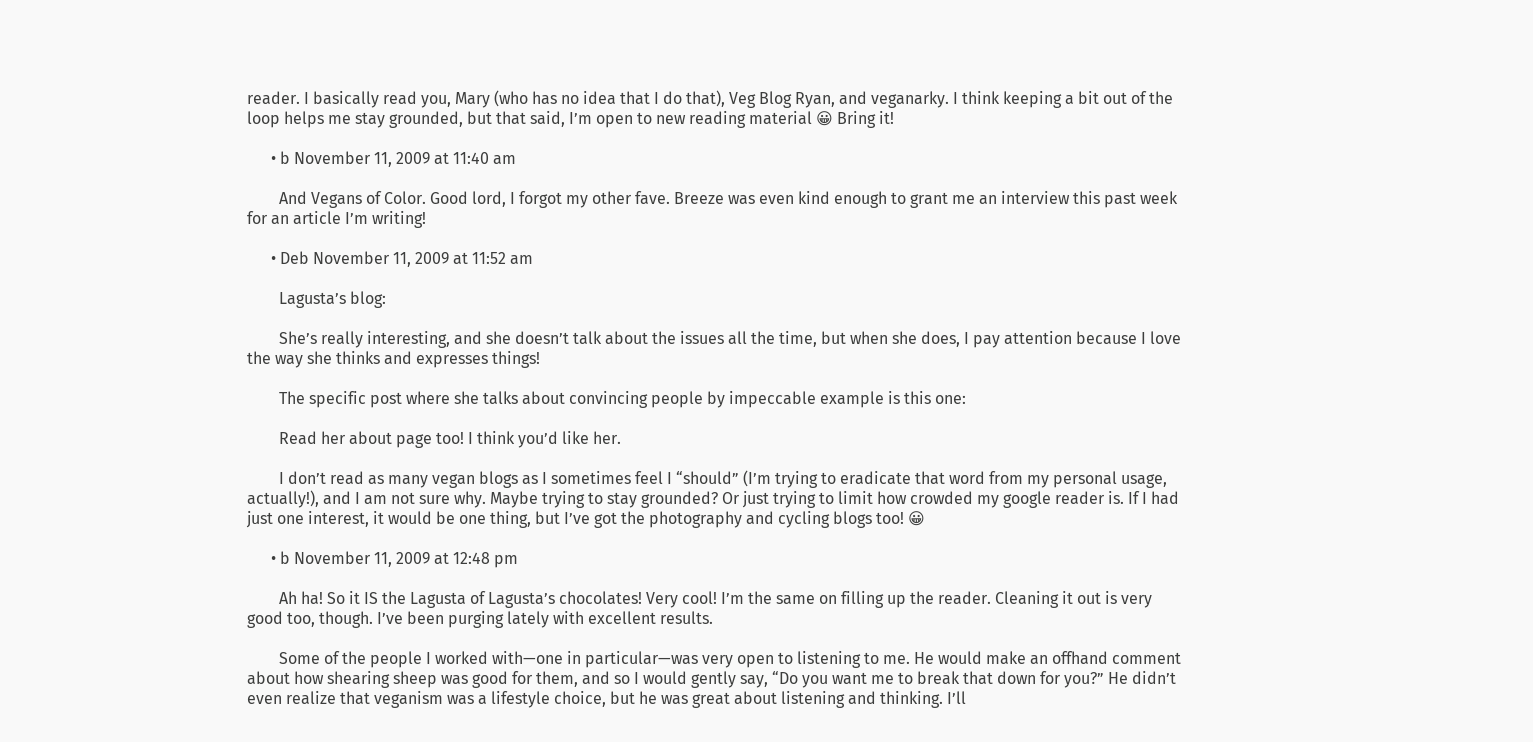reader. I basically read you, Mary (who has no idea that I do that), Veg Blog Ryan, and veganarky. I think keeping a bit out of the loop helps me stay grounded, but that said, I’m open to new reading material 😀 Bring it!

      • b November 11, 2009 at 11:40 am

        And Vegans of Color. Good lord, I forgot my other fave. Breeze was even kind enough to grant me an interview this past week for an article I’m writing!

      • Deb November 11, 2009 at 11:52 am

        Lagusta’s blog:

        She’s really interesting, and she doesn’t talk about the issues all the time, but when she does, I pay attention because I love the way she thinks and expresses things!

        The specific post where she talks about convincing people by impeccable example is this one:

        Read her about page too! I think you’d like her.

        I don’t read as many vegan blogs as I sometimes feel I “should” (I’m trying to eradicate that word from my personal usage, actually!), and I am not sure why. Maybe trying to stay grounded? Or just trying to limit how crowded my google reader is. If I had just one interest, it would be one thing, but I’ve got the photography and cycling blogs too! 😀

      • b November 11, 2009 at 12:48 pm

        Ah ha! So it IS the Lagusta of Lagusta’s chocolates! Very cool! I’m the same on filling up the reader. Cleaning it out is very good too, though. I’ve been purging lately with excellent results.

        Some of the people I worked with—one in particular—was very open to listening to me. He would make an offhand comment about how shearing sheep was good for them, and so I would gently say, “Do you want me to break that down for you?” He didn’t even realize that veganism was a lifestyle choice, but he was great about listening and thinking. I’ll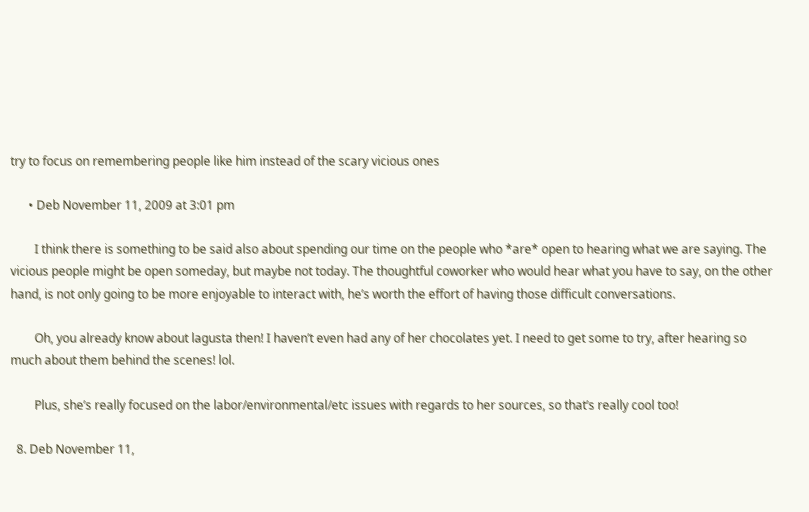try to focus on remembering people like him instead of the scary vicious ones

      • Deb November 11, 2009 at 3:01 pm

        I think there is something to be said also about spending our time on the people who *are* open to hearing what we are saying. The vicious people might be open someday, but maybe not today. The thoughtful coworker who would hear what you have to say, on the other hand, is not only going to be more enjoyable to interact with, he’s worth the effort of having those difficult conversations.

        Oh, you already know about lagusta then! I haven’t even had any of her chocolates yet. I need to get some to try, after hearing so much about them behind the scenes! lol.

        Plus, she’s really focused on the labor/environmental/etc issues with regards to her sources, so that’s really cool too!

  8. Deb November 11,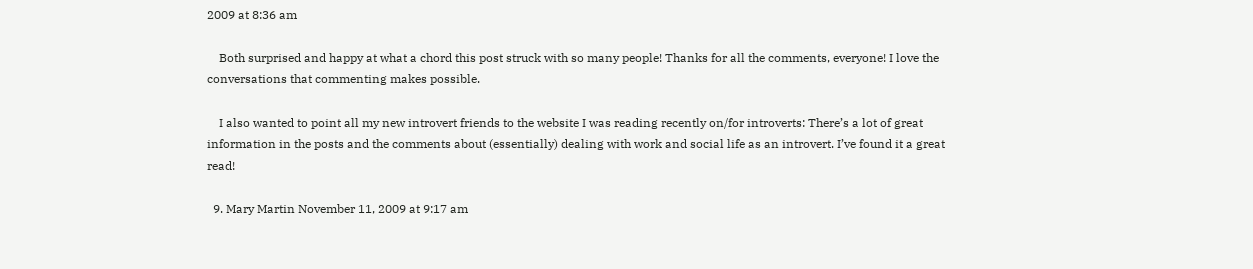2009 at 8:36 am

    Both surprised and happy at what a chord this post struck with so many people! Thanks for all the comments, everyone! I love the conversations that commenting makes possible.

    I also wanted to point all my new introvert friends to the website I was reading recently on/for introverts: There’s a lot of great information in the posts and the comments about (essentially) dealing with work and social life as an introvert. I’ve found it a great read!

  9. Mary Martin November 11, 2009 at 9:17 am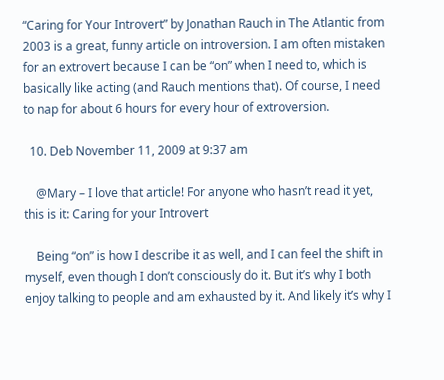“Caring for Your Introvert” by Jonathan Rauch in The Atlantic from 2003 is a great, funny article on introversion. I am often mistaken for an extrovert because I can be “on” when I need to, which is basically like acting (and Rauch mentions that). Of course, I need to nap for about 6 hours for every hour of extroversion.

  10. Deb November 11, 2009 at 9:37 am

    @Mary – I love that article! For anyone who hasn’t read it yet, this is it: Caring for your Introvert

    Being “on” is how I describe it as well, and I can feel the shift in myself, even though I don’t consciously do it. But it’s why I both enjoy talking to people and am exhausted by it. And likely it’s why I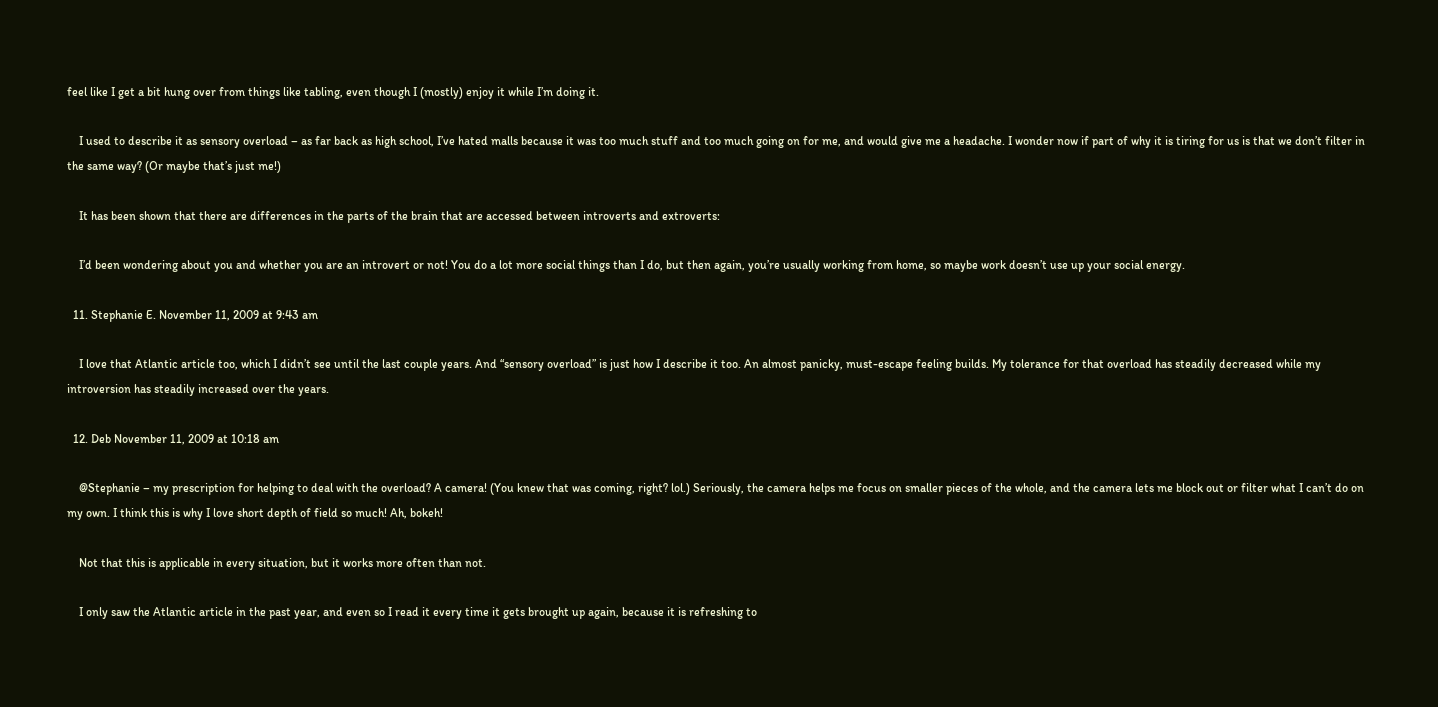feel like I get a bit hung over from things like tabling, even though I (mostly) enjoy it while I’m doing it.

    I used to describe it as sensory overload – as far back as high school, I’ve hated malls because it was too much stuff and too much going on for me, and would give me a headache. I wonder now if part of why it is tiring for us is that we don’t filter in the same way? (Or maybe that’s just me!)

    It has been shown that there are differences in the parts of the brain that are accessed between introverts and extroverts:

    I’d been wondering about you and whether you are an introvert or not! You do a lot more social things than I do, but then again, you’re usually working from home, so maybe work doesn’t use up your social energy.

  11. Stephanie E. November 11, 2009 at 9:43 am

    I love that Atlantic article too, which I didn’t see until the last couple years. And “sensory overload” is just how I describe it too. An almost panicky, must-escape feeling builds. My tolerance for that overload has steadily decreased while my introversion has steadily increased over the years.

  12. Deb November 11, 2009 at 10:18 am

    @Stephanie – my prescription for helping to deal with the overload? A camera! (You knew that was coming, right? lol.) Seriously, the camera helps me focus on smaller pieces of the whole, and the camera lets me block out or filter what I can’t do on my own. I think this is why I love short depth of field so much! Ah, bokeh!

    Not that this is applicable in every situation, but it works more often than not.

    I only saw the Atlantic article in the past year, and even so I read it every time it gets brought up again, because it is refreshing to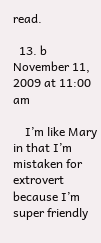read.

  13. b November 11, 2009 at 11:00 am

    I’m like Mary in that I’m mistaken for extrovert because I’m super friendly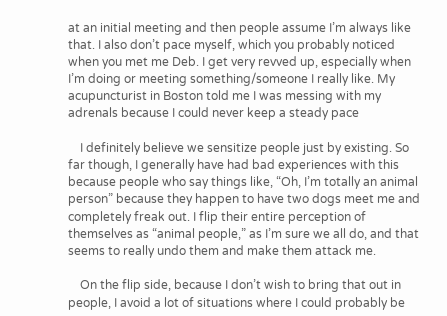at an initial meeting and then people assume I’m always like that. I also don’t pace myself, which you probably noticed when you met me Deb. I get very revved up, especially when I’m doing or meeting something/someone I really like. My acupuncturist in Boston told me I was messing with my adrenals because I could never keep a steady pace

    I definitely believe we sensitize people just by existing. So far though, I generally have had bad experiences with this because people who say things like, “Oh, I’m totally an animal person” because they happen to have two dogs meet me and completely freak out. I flip their entire perception of themselves as “animal people,” as I’m sure we all do, and that seems to really undo them and make them attack me.

    On the flip side, because I don’t wish to bring that out in people, I avoid a lot of situations where I could probably be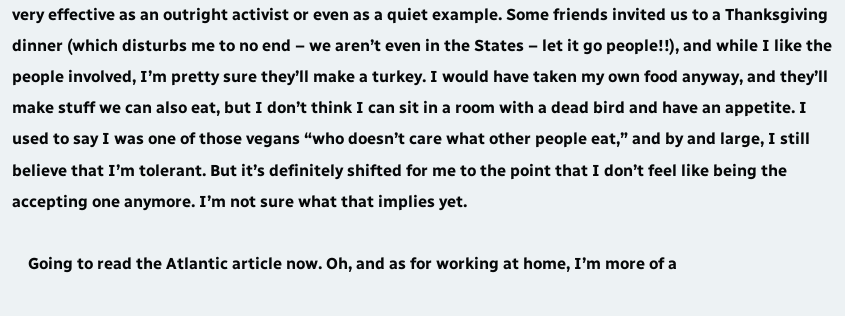very effective as an outright activist or even as a quiet example. Some friends invited us to a Thanksgiving dinner (which disturbs me to no end – we aren’t even in the States – let it go people!!), and while I like the people involved, I’m pretty sure they’ll make a turkey. I would have taken my own food anyway, and they’ll make stuff we can also eat, but I don’t think I can sit in a room with a dead bird and have an appetite. I used to say I was one of those vegans “who doesn’t care what other people eat,” and by and large, I still believe that I’m tolerant. But it’s definitely shifted for me to the point that I don’t feel like being the accepting one anymore. I’m not sure what that implies yet.

    Going to read the Atlantic article now. Oh, and as for working at home, I’m more of a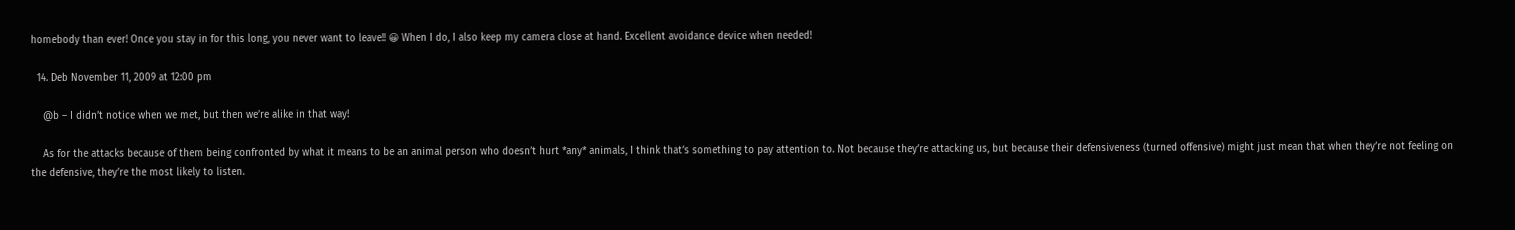homebody than ever! Once you stay in for this long, you never want to leave!! 😀 When I do, I also keep my camera close at hand. Excellent avoidance device when needed!

  14. Deb November 11, 2009 at 12:00 pm

    @b – I didn’t notice when we met, but then we’re alike in that way!

    As for the attacks because of them being confronted by what it means to be an animal person who doesn’t hurt *any* animals, I think that’s something to pay attention to. Not because they’re attacking us, but because their defensiveness (turned offensive) might just mean that when they’re not feeling on the defensive, they’re the most likely to listen.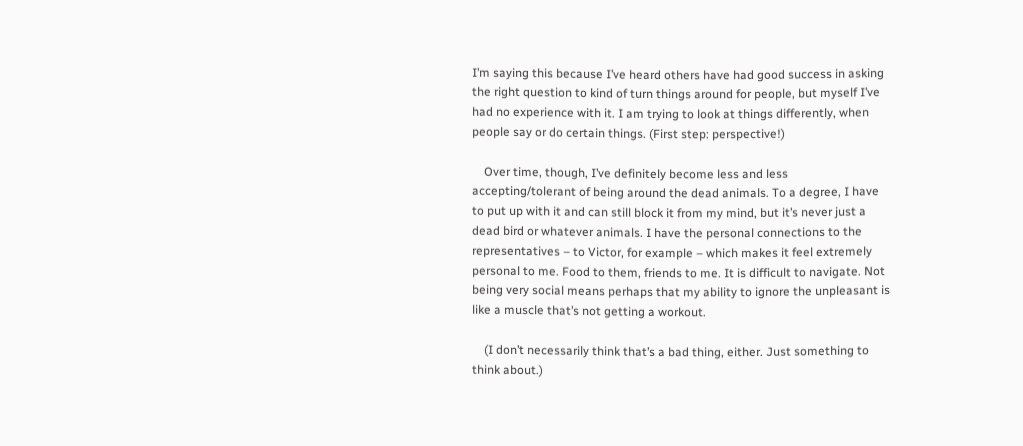I’m saying this because I’ve heard others have had good success in asking the right question to kind of turn things around for people, but myself I’ve had no experience with it. I am trying to look at things differently, when people say or do certain things. (First step: perspective!)

    Over time, though, I’ve definitely become less and less accepting/tolerant of being around the dead animals. To a degree, I have to put up with it and can still block it from my mind, but it’s never just a dead bird or whatever animals. I have the personal connections to the representatives – to Victor, for example – which makes it feel extremely personal to me. Food to them, friends to me. It is difficult to navigate. Not being very social means perhaps that my ability to ignore the unpleasant is like a muscle that’s not getting a workout.

    (I don’t necessarily think that’s a bad thing, either. Just something to think about.)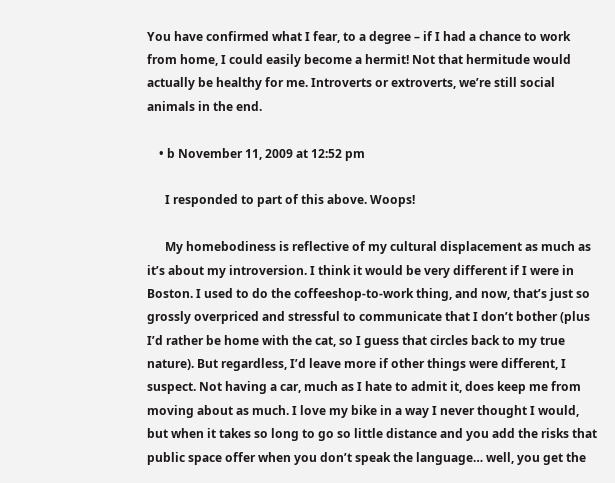You have confirmed what I fear, to a degree – if I had a chance to work from home, I could easily become a hermit! Not that hermitude would actually be healthy for me. Introverts or extroverts, we’re still social animals in the end.

    • b November 11, 2009 at 12:52 pm

      I responded to part of this above. Woops!

      My homebodiness is reflective of my cultural displacement as much as it’s about my introversion. I think it would be very different if I were in Boston. I used to do the coffeeshop-to-work thing, and now, that’s just so grossly overpriced and stressful to communicate that I don’t bother (plus I’d rather be home with the cat, so I guess that circles back to my true nature). But regardless, I’d leave more if other things were different, I suspect. Not having a car, much as I hate to admit it, does keep me from moving about as much. I love my bike in a way I never thought I would, but when it takes so long to go so little distance and you add the risks that public space offer when you don’t speak the language… well, you get the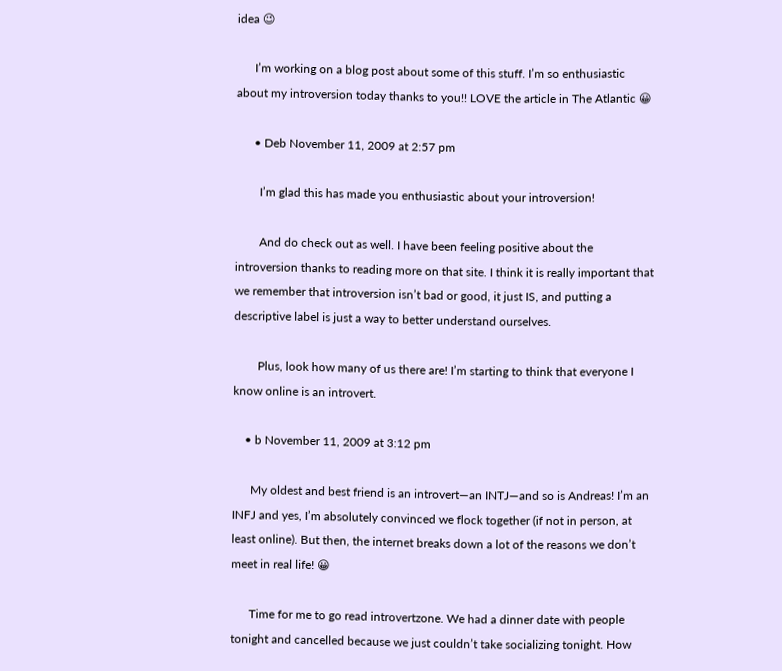idea 😉

      I’m working on a blog post about some of this stuff. I’m so enthusiastic about my introversion today thanks to you!! LOVE the article in The Atlantic 😀

      • Deb November 11, 2009 at 2:57 pm

        I’m glad this has made you enthusiastic about your introversion!

        And do check out as well. I have been feeling positive about the introversion thanks to reading more on that site. I think it is really important that we remember that introversion isn’t bad or good, it just IS, and putting a descriptive label is just a way to better understand ourselves.

        Plus, look how many of us there are! I’m starting to think that everyone I know online is an introvert.

    • b November 11, 2009 at 3:12 pm

      My oldest and best friend is an introvert—an INTJ—and so is Andreas! I’m an INFJ and yes, I’m absolutely convinced we flock together (if not in person, at least online). But then, the internet breaks down a lot of the reasons we don’t meet in real life! 😀

      Time for me to go read introvertzone. We had a dinner date with people tonight and cancelled because we just couldn’t take socializing tonight. How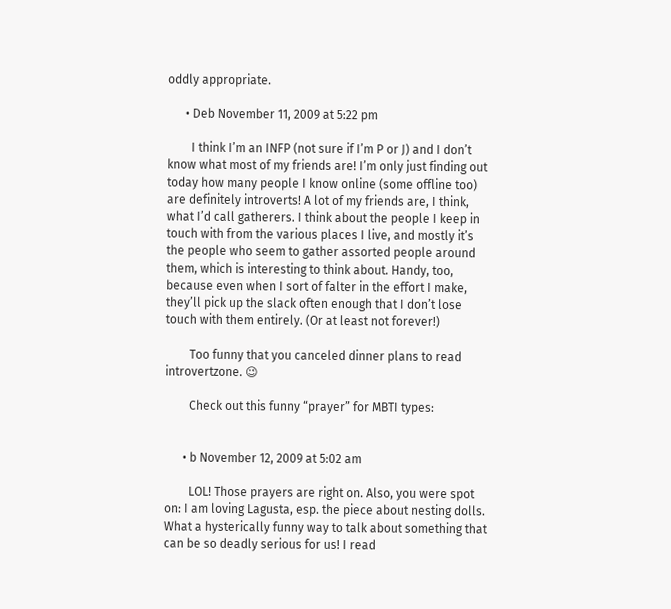oddly appropriate.

      • Deb November 11, 2009 at 5:22 pm

        I think I’m an INFP (not sure if I’m P or J) and I don’t know what most of my friends are! I’m only just finding out today how many people I know online (some offline too) are definitely introverts! A lot of my friends are, I think, what I’d call gatherers. I think about the people I keep in touch with from the various places I live, and mostly it’s the people who seem to gather assorted people around them, which is interesting to think about. Handy, too, because even when I sort of falter in the effort I make, they’ll pick up the slack often enough that I don’t lose touch with them entirely. (Or at least not forever!)

        Too funny that you canceled dinner plans to read introvertzone. 😉

        Check out this funny “prayer” for MBTI types:


      • b November 12, 2009 at 5:02 am

        LOL! Those prayers are right on. Also, you were spot on: I am loving Lagusta, esp. the piece about nesting dolls. What a hysterically funny way to talk about something that can be so deadly serious for us! I read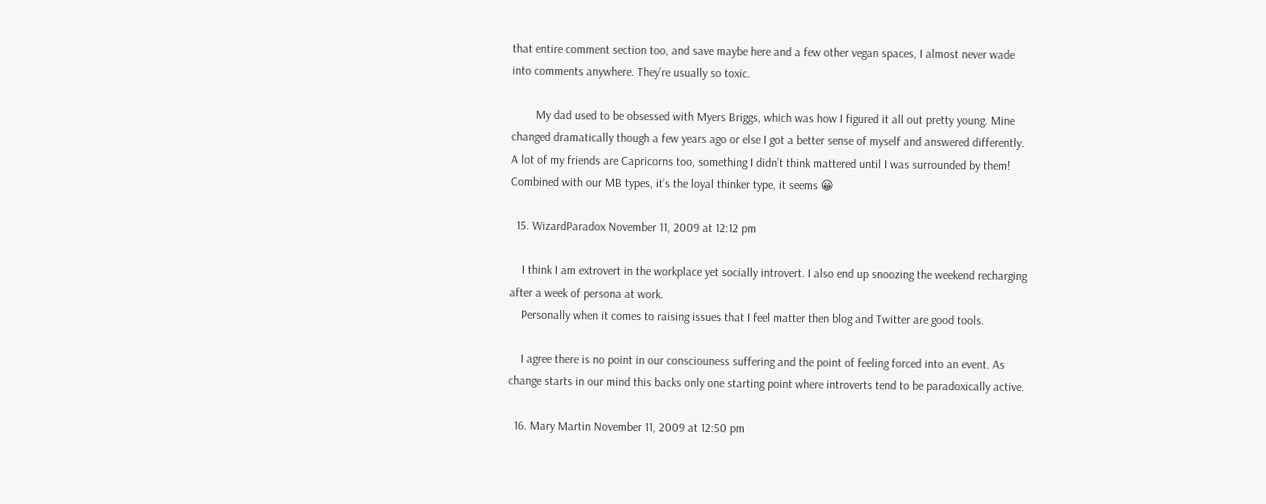that entire comment section too, and save maybe here and a few other vegan spaces, I almost never wade into comments anywhere. They’re usually so toxic.

        My dad used to be obsessed with Myers Briggs, which was how I figured it all out pretty young. Mine changed dramatically though a few years ago or else I got a better sense of myself and answered differently. A lot of my friends are Capricorns too, something I didn’t think mattered until I was surrounded by them! Combined with our MB types, it’s the loyal thinker type, it seems 😀

  15. WizardParadox November 11, 2009 at 12:12 pm

    I think I am extrovert in the workplace yet socially introvert. I also end up snoozing the weekend recharging after a week of persona at work.
    Personally when it comes to raising issues that I feel matter then blog and Twitter are good tools.

    I agree there is no point in our consciouness suffering and the point of feeling forced into an event. As change starts in our mind this backs only one starting point where introverts tend to be paradoxically active.

  16. Mary Martin November 11, 2009 at 12:50 pm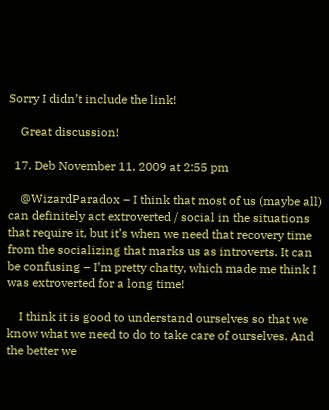Sorry I didn’t include the link!

    Great discussion!

  17. Deb November 11, 2009 at 2:55 pm

    @WizardParadox – I think that most of us (maybe all) can definitely act extroverted / social in the situations that require it, but it’s when we need that recovery time from the socializing that marks us as introverts. It can be confusing – I’m pretty chatty, which made me think I was extroverted for a long time!

    I think it is good to understand ourselves so that we know what we need to do to take care of ourselves. And the better we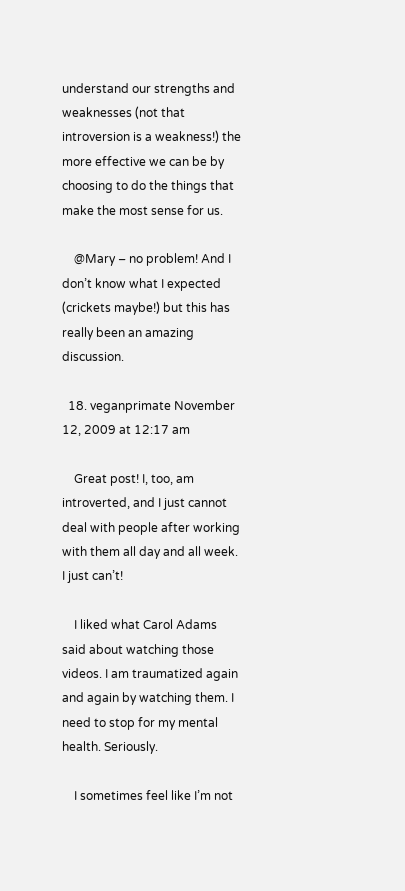understand our strengths and weaknesses (not that introversion is a weakness!) the more effective we can be by choosing to do the things that make the most sense for us.

    @Mary – no problem! And I don’t know what I expected (crickets maybe!) but this has really been an amazing discussion.

  18. veganprimate November 12, 2009 at 12:17 am

    Great post! I, too, am introverted, and I just cannot deal with people after working with them all day and all week. I just can’t!

    I liked what Carol Adams said about watching those videos. I am traumatized again and again by watching them. I need to stop for my mental health. Seriously.

    I sometimes feel like I’m not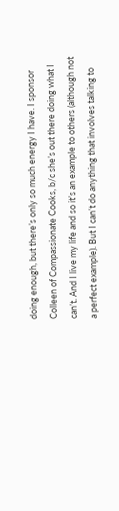doing enough, but there’s only so much energy I have. I sponsor Colleen of Compassionate Cooks, b/c she’s out there doing what I can’t. And I live my life and so it’s an example to others (although not a perfect example). But I can’t do anything that involves talking to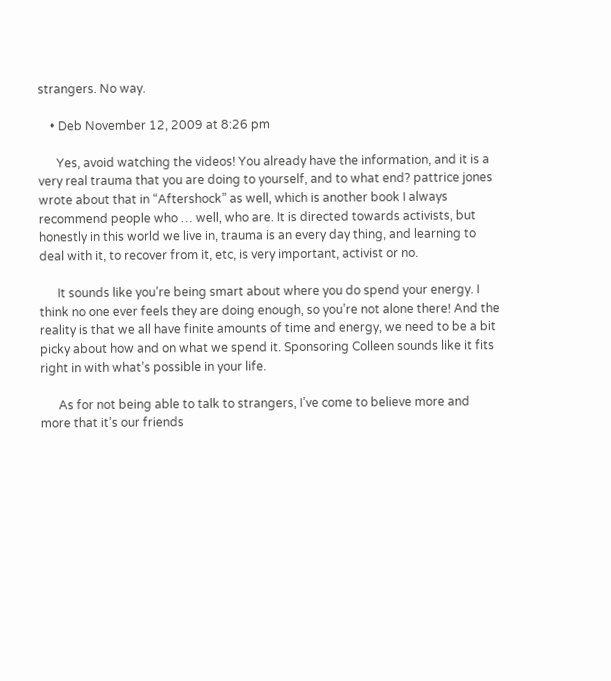strangers. No way.

    • Deb November 12, 2009 at 8:26 pm

      Yes, avoid watching the videos! You already have the information, and it is a very real trauma that you are doing to yourself, and to what end? pattrice jones wrote about that in “Aftershock” as well, which is another book I always recommend people who … well, who are. It is directed towards activists, but honestly in this world we live in, trauma is an every day thing, and learning to deal with it, to recover from it, etc, is very important, activist or no.

      It sounds like you’re being smart about where you do spend your energy. I think no one ever feels they are doing enough, so you’re not alone there! And the reality is that we all have finite amounts of time and energy, we need to be a bit picky about how and on what we spend it. Sponsoring Colleen sounds like it fits right in with what’s possible in your life.

      As for not being able to talk to strangers, I’ve come to believe more and more that it’s our friends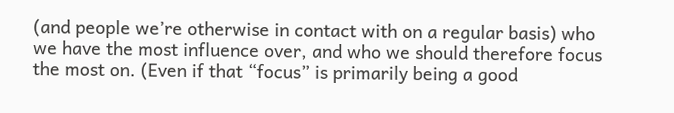(and people we’re otherwise in contact with on a regular basis) who we have the most influence over, and who we should therefore focus the most on. (Even if that “focus” is primarily being a good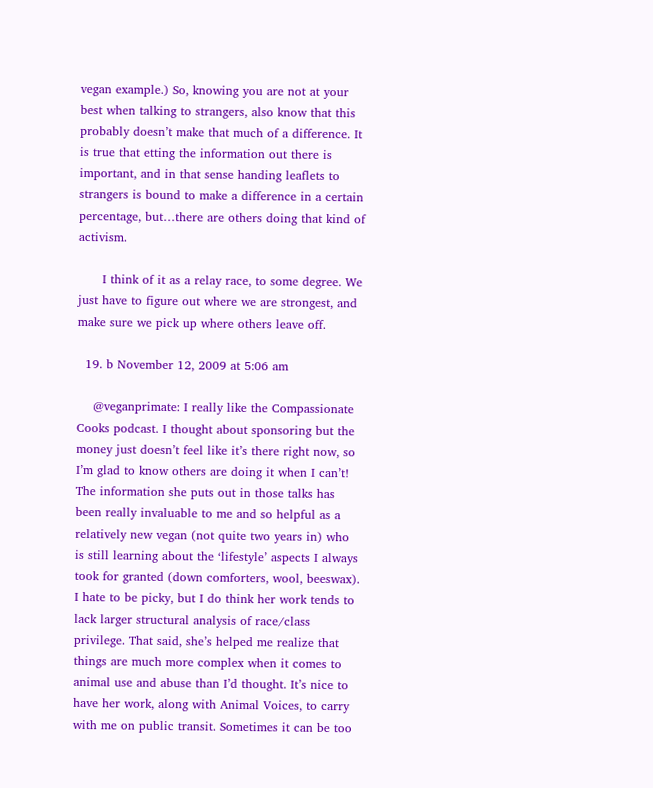vegan example.) So, knowing you are not at your best when talking to strangers, also know that this probably doesn’t make that much of a difference. It is true that etting the information out there is important, and in that sense handing leaflets to strangers is bound to make a difference in a certain percentage, but…there are others doing that kind of activism.

      I think of it as a relay race, to some degree. We just have to figure out where we are strongest, and make sure we pick up where others leave off.

  19. b November 12, 2009 at 5:06 am

    @veganprimate: I really like the Compassionate Cooks podcast. I thought about sponsoring but the money just doesn’t feel like it’s there right now, so I’m glad to know others are doing it when I can’t! The information she puts out in those talks has been really invaluable to me and so helpful as a relatively new vegan (not quite two years in) who is still learning about the ‘lifestyle’ aspects I always took for granted (down comforters, wool, beeswax). I hate to be picky, but I do think her work tends to lack larger structural analysis of race/class privilege. That said, she’s helped me realize that things are much more complex when it comes to animal use and abuse than I’d thought. It’s nice to have her work, along with Animal Voices, to carry with me on public transit. Sometimes it can be too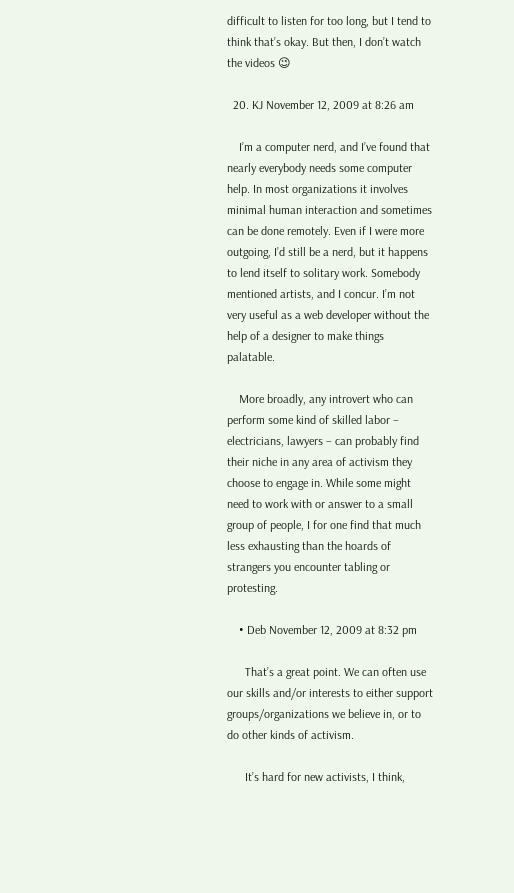difficult to listen for too long, but I tend to think that’s okay. But then, I don’t watch the videos 😉

  20. KJ November 12, 2009 at 8:26 am

    I’m a computer nerd, and I’ve found that nearly everybody needs some computer help. In most organizations it involves minimal human interaction and sometimes can be done remotely. Even if I were more outgoing, I’d still be a nerd, but it happens to lend itself to solitary work. Somebody mentioned artists, and I concur. I’m not very useful as a web developer without the help of a designer to make things palatable.

    More broadly, any introvert who can perform some kind of skilled labor – electricians, lawyers – can probably find their niche in any area of activism they choose to engage in. While some might need to work with or answer to a small group of people, I for one find that much less exhausting than the hoards of strangers you encounter tabling or protesting.

    • Deb November 12, 2009 at 8:32 pm

      That’s a great point. We can often use our skills and/or interests to either support groups/organizations we believe in, or to do other kinds of activism.

      It’s hard for new activists, I think,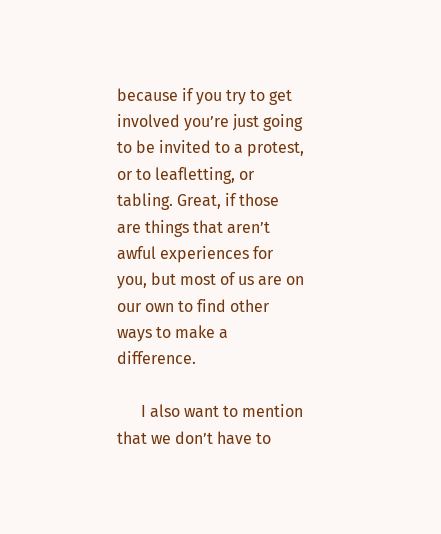because if you try to get involved you’re just going to be invited to a protest, or to leafletting, or tabling. Great, if those are things that aren’t awful experiences for you, but most of us are on our own to find other ways to make a difference.

      I also want to mention that we don’t have to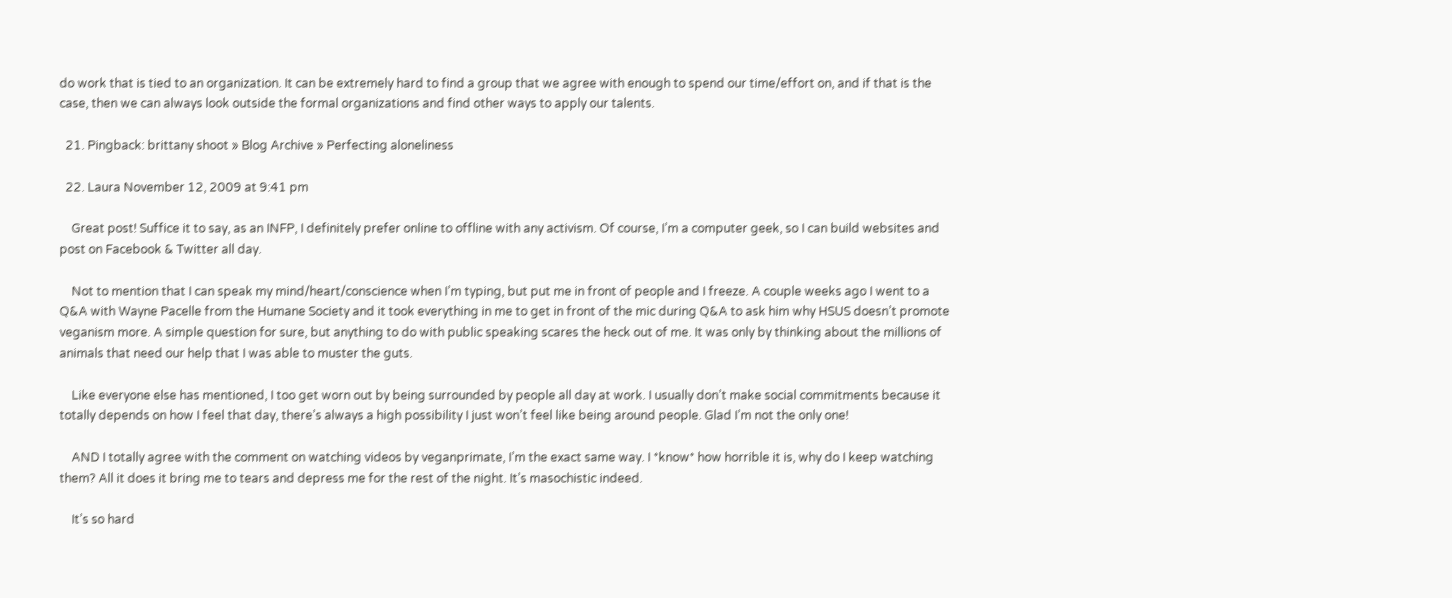do work that is tied to an organization. It can be extremely hard to find a group that we agree with enough to spend our time/effort on, and if that is the case, then we can always look outside the formal organizations and find other ways to apply our talents.

  21. Pingback: brittany shoot » Blog Archive » Perfecting aloneliness

  22. Laura November 12, 2009 at 9:41 pm

    Great post! Suffice it to say, as an INFP, I definitely prefer online to offline with any activism. Of course, I’m a computer geek, so I can build websites and post on Facebook & Twitter all day.

    Not to mention that I can speak my mind/heart/conscience when I’m typing, but put me in front of people and I freeze. A couple weeks ago I went to a Q&A with Wayne Pacelle from the Humane Society and it took everything in me to get in front of the mic during Q&A to ask him why HSUS doesn’t promote veganism more. A simple question for sure, but anything to do with public speaking scares the heck out of me. It was only by thinking about the millions of animals that need our help that I was able to muster the guts.

    Like everyone else has mentioned, I too get worn out by being surrounded by people all day at work. I usually don’t make social commitments because it totally depends on how I feel that day, there’s always a high possibility I just won’t feel like being around people. Glad I’m not the only one!

    AND I totally agree with the comment on watching videos by veganprimate, I’m the exact same way. I *know* how horrible it is, why do I keep watching them? All it does it bring me to tears and depress me for the rest of the night. It’s masochistic indeed.

    It’s so hard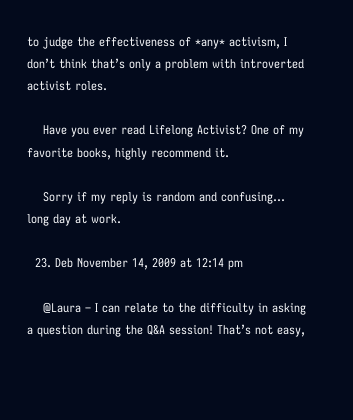to judge the effectiveness of *any* activism, I don’t think that’s only a problem with introverted activist roles.

    Have you ever read Lifelong Activist? One of my favorite books, highly recommend it.

    Sorry if my reply is random and confusing… long day at work.

  23. Deb November 14, 2009 at 12:14 pm

    @Laura – I can relate to the difficulty in asking a question during the Q&A session! That’s not easy,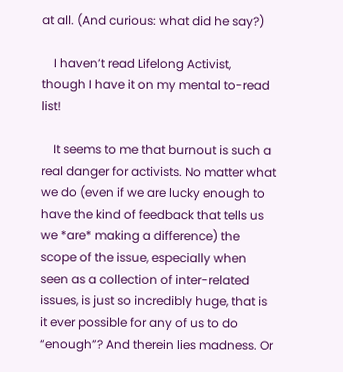at all. (And curious: what did he say?)

    I haven’t read Lifelong Activist, though I have it on my mental to-read list!

    It seems to me that burnout is such a real danger for activists. No matter what we do (even if we are lucky enough to have the kind of feedback that tells us we *are* making a difference) the scope of the issue, especially when seen as a collection of inter-related issues, is just so incredibly huge, that is it ever possible for any of us to do “enough”? And therein lies madness. Or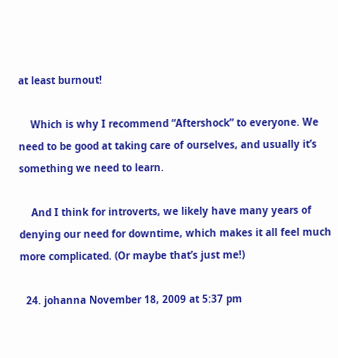at least burnout!

    Which is why I recommend “Aftershock” to everyone. We need to be good at taking care of ourselves, and usually it’s something we need to learn.

    And I think for introverts, we likely have many years of denying our need for downtime, which makes it all feel much more complicated. (Or maybe that’s just me!)

  24. johanna November 18, 2009 at 5:37 pm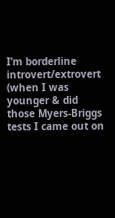I’m borderline introvert/extrovert (when I was younger & did those Myers-Briggs tests I came out on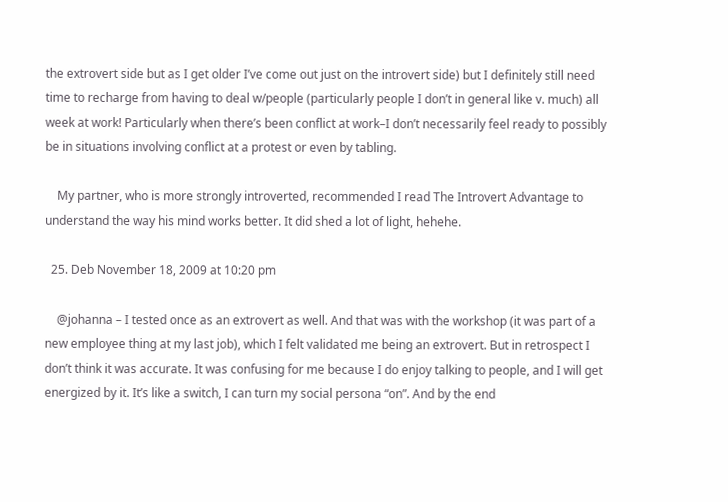the extrovert side but as I get older I’ve come out just on the introvert side) but I definitely still need time to recharge from having to deal w/people (particularly people I don’t in general like v. much) all week at work! Particularly when there’s been conflict at work–I don’t necessarily feel ready to possibly be in situations involving conflict at a protest or even by tabling.

    My partner, who is more strongly introverted, recommended I read The Introvert Advantage to understand the way his mind works better. It did shed a lot of light, hehehe.

  25. Deb November 18, 2009 at 10:20 pm

    @johanna – I tested once as an extrovert as well. And that was with the workshop (it was part of a new employee thing at my last job), which I felt validated me being an extrovert. But in retrospect I don’t think it was accurate. It was confusing for me because I do enjoy talking to people, and I will get energized by it. It’s like a switch, I can turn my social persona “on”. And by the end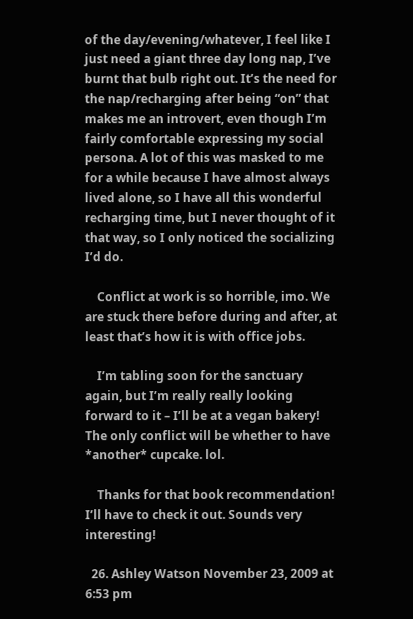of the day/evening/whatever, I feel like I just need a giant three day long nap, I’ve burnt that bulb right out. It’s the need for the nap/recharging after being “on” that makes me an introvert, even though I’m fairly comfortable expressing my social persona. A lot of this was masked to me for a while because I have almost always lived alone, so I have all this wonderful recharging time, but I never thought of it that way, so I only noticed the socializing I’d do.

    Conflict at work is so horrible, imo. We are stuck there before during and after, at least that’s how it is with office jobs.

    I’m tabling soon for the sanctuary again, but I’m really really looking forward to it – I’ll be at a vegan bakery! The only conflict will be whether to have *another* cupcake. lol.

    Thanks for that book recommendation! I’ll have to check it out. Sounds very interesting!

  26. Ashley Watson November 23, 2009 at 6:53 pm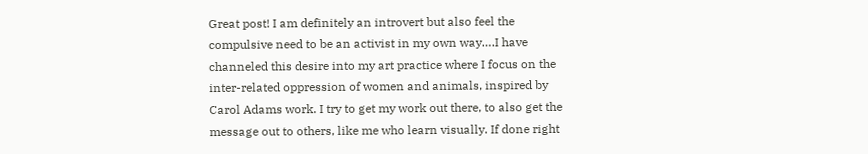Great post! I am definitely an introvert but also feel the compulsive need to be an activist in my own way….I have channeled this desire into my art practice where I focus on the inter-related oppression of women and animals, inspired by Carol Adams work. I try to get my work out there, to also get the message out to others, like me who learn visually. If done right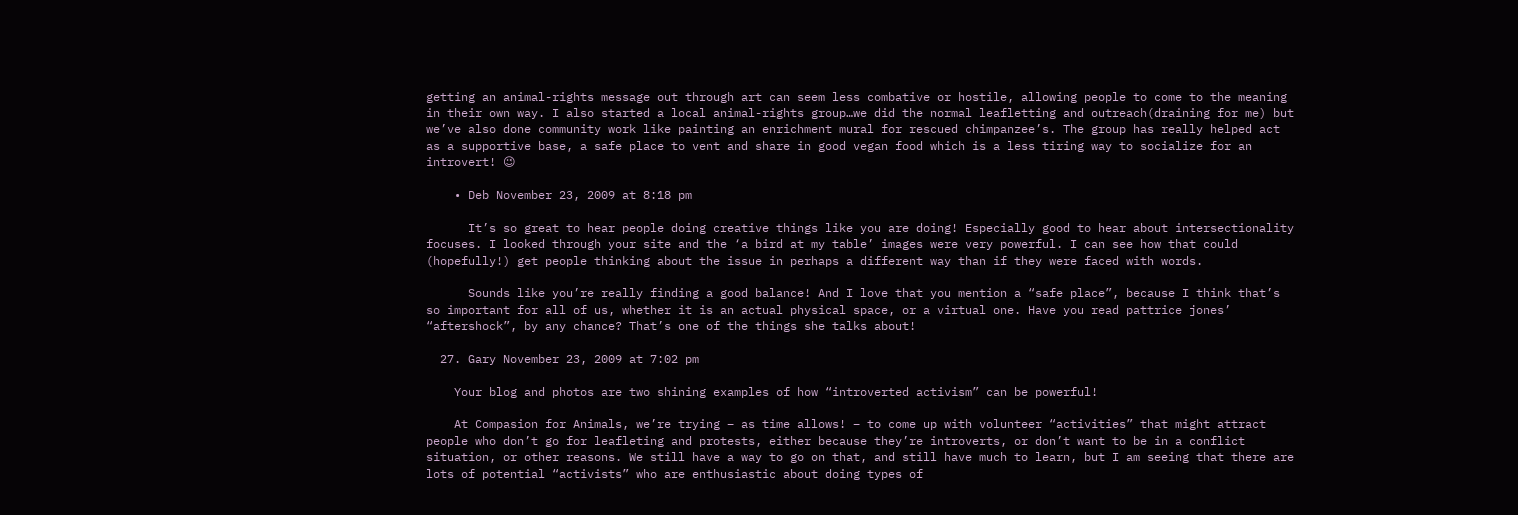getting an animal-rights message out through art can seem less combative or hostile, allowing people to come to the meaning in their own way. I also started a local animal-rights group…we did the normal leafletting and outreach(draining for me) but we’ve also done community work like painting an enrichment mural for rescued chimpanzee’s. The group has really helped act as a supportive base, a safe place to vent and share in good vegan food which is a less tiring way to socialize for an introvert! 😉

    • Deb November 23, 2009 at 8:18 pm

      It’s so great to hear people doing creative things like you are doing! Especially good to hear about intersectionality focuses. I looked through your site and the ‘a bird at my table’ images were very powerful. I can see how that could (hopefully!) get people thinking about the issue in perhaps a different way than if they were faced with words.

      Sounds like you’re really finding a good balance! And I love that you mention a “safe place”, because I think that’s so important for all of us, whether it is an actual physical space, or a virtual one. Have you read pattrice jones’ “aftershock”, by any chance? That’s one of the things she talks about!

  27. Gary November 23, 2009 at 7:02 pm

    Your blog and photos are two shining examples of how “introverted activism” can be powerful!

    At Compasion for Animals, we’re trying – as time allows! – to come up with volunteer “activities” that might attract people who don’t go for leafleting and protests, either because they’re introverts, or don’t want to be in a conflict situation, or other reasons. We still have a way to go on that, and still have much to learn, but I am seeing that there are lots of potential “activists” who are enthusiastic about doing types of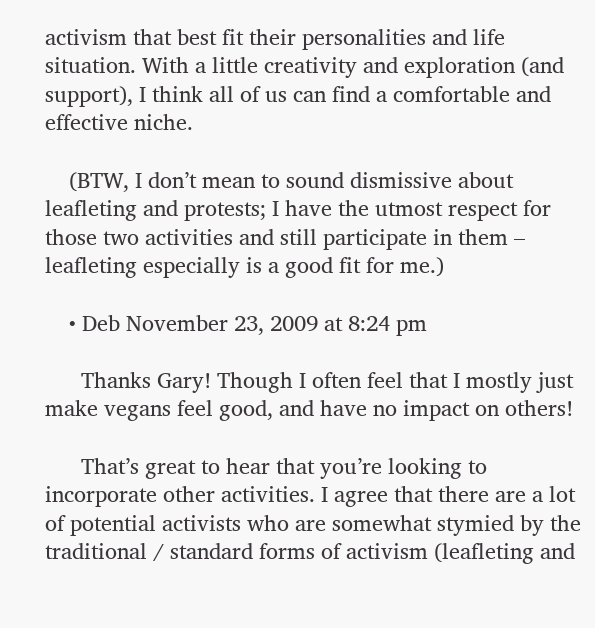activism that best fit their personalities and life situation. With a little creativity and exploration (and support), I think all of us can find a comfortable and effective niche.

    (BTW, I don’t mean to sound dismissive about leafleting and protests; I have the utmost respect for those two activities and still participate in them – leafleting especially is a good fit for me.)

    • Deb November 23, 2009 at 8:24 pm

      Thanks Gary! Though I often feel that I mostly just make vegans feel good, and have no impact on others!

      That’s great to hear that you’re looking to incorporate other activities. I agree that there are a lot of potential activists who are somewhat stymied by the traditional / standard forms of activism (leafleting and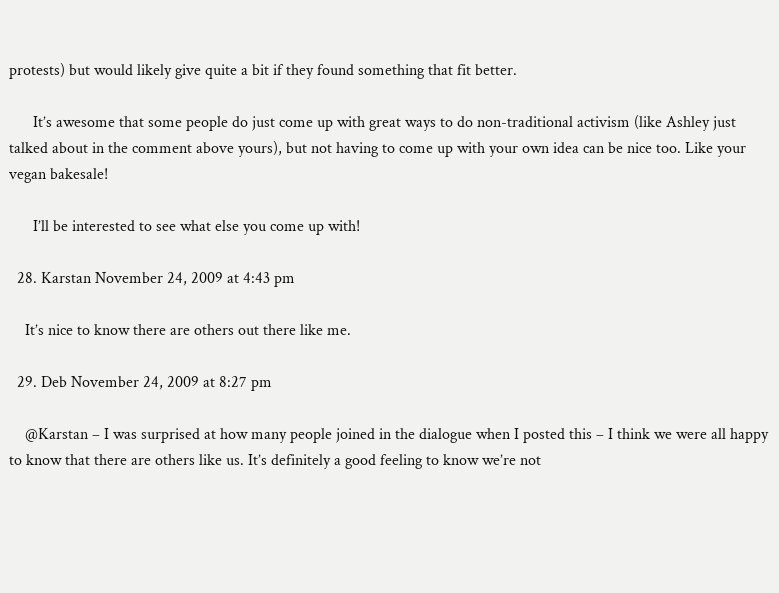protests) but would likely give quite a bit if they found something that fit better.

      It’s awesome that some people do just come up with great ways to do non-traditional activism (like Ashley just talked about in the comment above yours), but not having to come up with your own idea can be nice too. Like your vegan bakesale!

      I’ll be interested to see what else you come up with!

  28. Karstan November 24, 2009 at 4:43 pm

    It’s nice to know there are others out there like me.

  29. Deb November 24, 2009 at 8:27 pm

    @Karstan – I was surprised at how many people joined in the dialogue when I posted this – I think we were all happy to know that there are others like us. It’s definitely a good feeling to know we’re not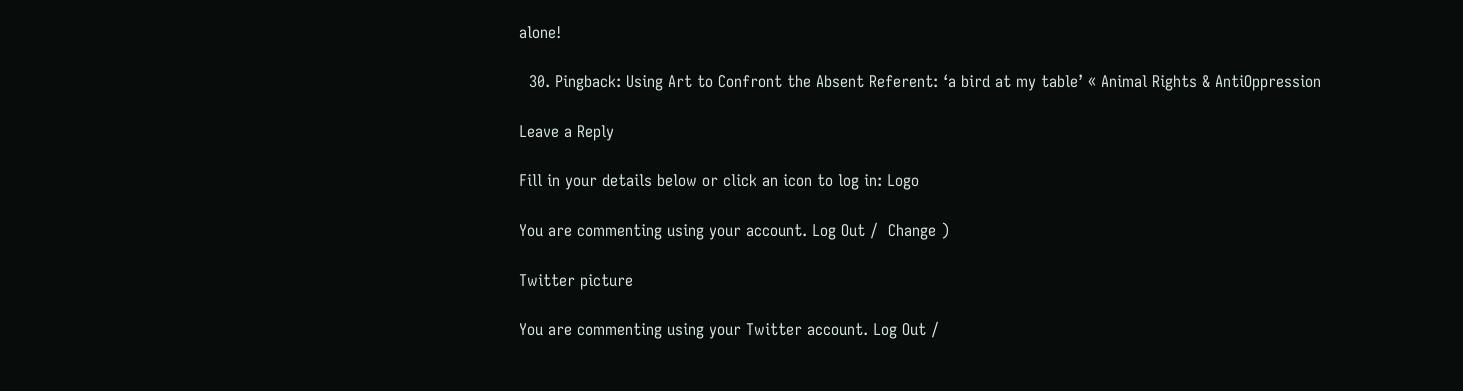alone!

  30. Pingback: Using Art to Confront the Absent Referent: ‘a bird at my table’ « Animal Rights & AntiOppression

Leave a Reply

Fill in your details below or click an icon to log in: Logo

You are commenting using your account. Log Out /  Change )

Twitter picture

You are commenting using your Twitter account. Log Out /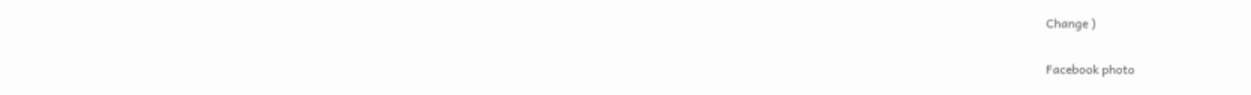Change )

Facebook photo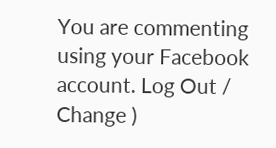You are commenting using your Facebook account. Log Out /  Change )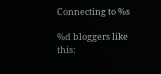Connecting to %s

%d bloggers like this: